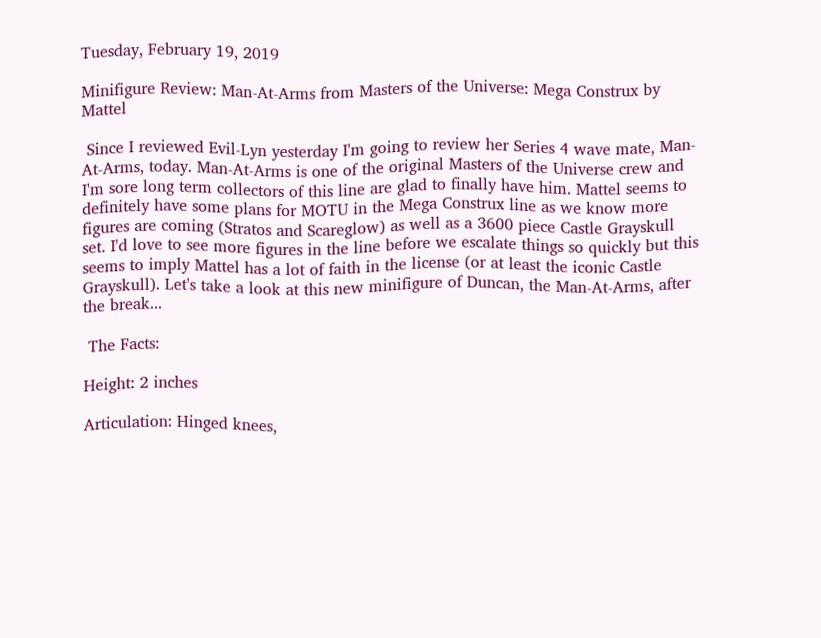Tuesday, February 19, 2019

Minifigure Review: Man-At-Arms from Masters of the Universe: Mega Construx by Mattel

 Since I reviewed Evil-Lyn yesterday I'm going to review her Series 4 wave mate, Man-At-Arms, today. Man-At-Arms is one of the original Masters of the Universe crew and I'm sore long term collectors of this line are glad to finally have him. Mattel seems to definitely have some plans for MOTU in the Mega Construx line as we know more figures are coming (Stratos and Scareglow) as well as a 3600 piece Castle Grayskull set. I'd love to see more figures in the line before we escalate things so quickly but this seems to imply Mattel has a lot of faith in the license (or at least the iconic Castle Grayskull). Let's take a look at this new minifigure of Duncan, the Man-At-Arms, after the break...

 The Facts:

Height: 2 inches

Articulation: Hinged knees,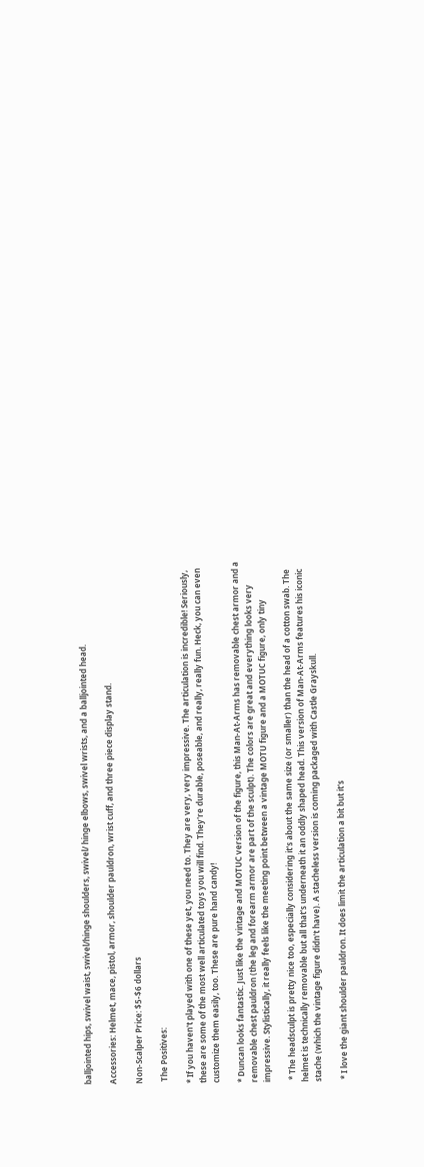balljointed hips, swivel waist, swivel/hinge shoulders, swivel/ hinge elbows, swivel wrists, and a balljointed head.

Accessories: Helmet, mace, pistol, armor, shoulder pauldron, wrist cuff, and three piece display stand.

Non-Scalper Price: $5-$6 dollars

 The Positives:

* If you haven't played with one of these yet, you need to. They are very, very impressive. The articulation is incredible! Seriously, these are some of the most well articulated toys you will find. They're durable, poseable, and really, really fun. Heck, you can even customize them easily, too. These are pure hand candy!

* Duncan looks fantastic. Just like the vintage and MOTUC version of the figure, this Man-At-Arms has removable chest armor and a removable chest pauldron (the leg and forearm armor are part of the sculpt). The colors are great and everything looks very impressive. Stylistically, it really feels like the meeting point between a vintage MOTU figure and a MOTUC figure, only tiny

 * The headsculpt is pretty nice too, especially considering it's about the same size (or smaller) than the head of a cotton swab. The helmet is technically removable but all that's underneath it an oddly shaped head. This version of Man-At-Arms features his iconic stache (which the vintage figure didn't have). A stacheless version is coming packaged with Castle Grayskull.

 * I love the giant shoulder pauldron. It does limit the articulation a bit but it's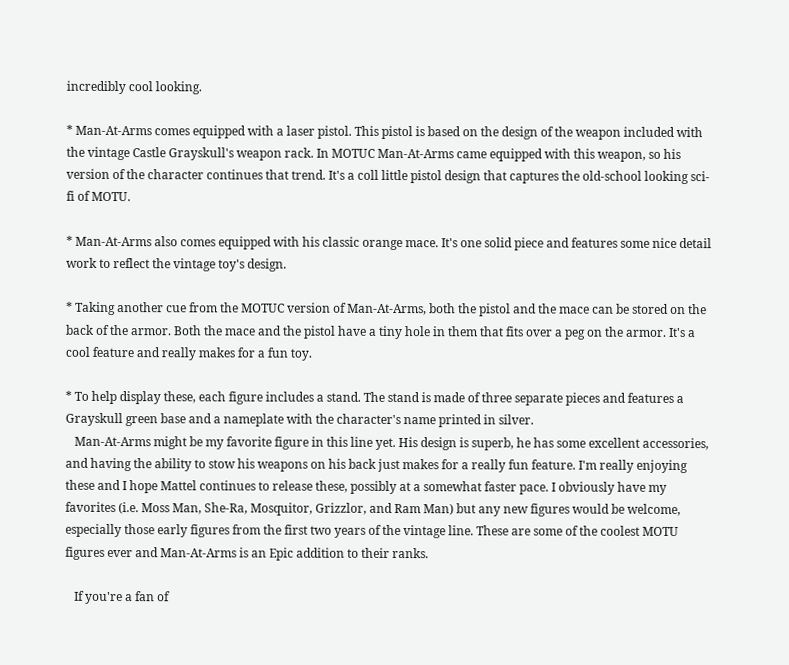incredibly cool looking.

* Man-At-Arms comes equipped with a laser pistol. This pistol is based on the design of the weapon included with the vintage Castle Grayskull's weapon rack. In MOTUC Man-At-Arms came equipped with this weapon, so his version of the character continues that trend. It's a coll little pistol design that captures the old-school looking sci-fi of MOTU.

* Man-At-Arms also comes equipped with his classic orange mace. It's one solid piece and features some nice detail work to reflect the vintage toy's design.

* Taking another cue from the MOTUC version of Man-At-Arms, both the pistol and the mace can be stored on the back of the armor. Both the mace and the pistol have a tiny hole in them that fits over a peg on the armor. It's a cool feature and really makes for a fun toy.

* To help display these, each figure includes a stand. The stand is made of three separate pieces and features a Grayskull green base and a nameplate with the character's name printed in silver.
   Man-At-Arms might be my favorite figure in this line yet. His design is superb, he has some excellent accessories, and having the ability to stow his weapons on his back just makes for a really fun feature. I'm really enjoying these and I hope Mattel continues to release these, possibly at a somewhat faster pace. I obviously have my favorites (i.e. Moss Man, She-Ra, Mosquitor, Grizzlor, and Ram Man) but any new figures would be welcome, especially those early figures from the first two years of the vintage line. These are some of the coolest MOTU figures ever and Man-At-Arms is an Epic addition to their ranks.

   If you're a fan of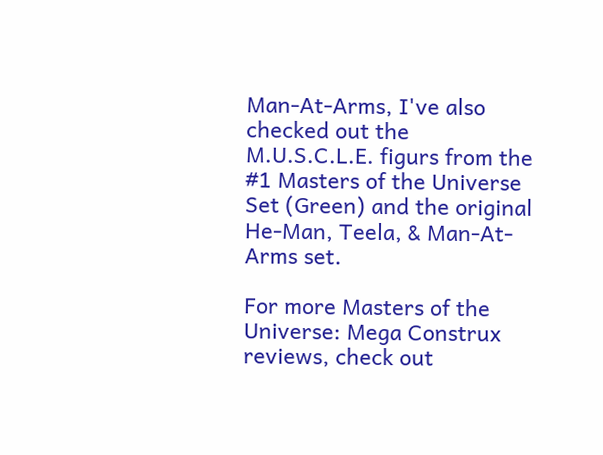Man-At-Arms, I've also checked out the M.U.S.C.L.E. figurs from the #1 Masters of the Universe Set (Green) and the original He-Man, Teela, & Man-At-Arms set.

For more Masters of the Universe: Mega Construx reviews, check out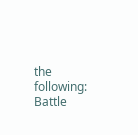the following:
Battle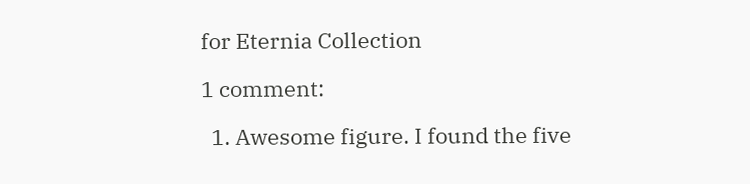for Eternia Collection

1 comment:

  1. Awesome figure. I found the five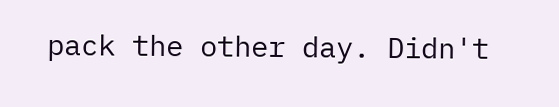pack the other day. Didn't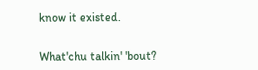know it existed.


What'chu talkin' 'bout?